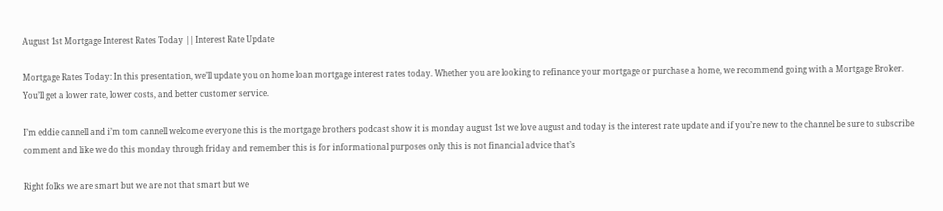August 1st Mortgage Interest Rates Today || Interest Rate Update

Mortgage Rates Today: In this presentation, we’ll update you on home loan mortgage interest rates today. Whether you are looking to refinance your mortgage or purchase a home, we recommend going with a Mortgage Broker. You’ll get a lower rate, lower costs, and better customer service.

I’m eddie cannell and i’m tom cannell welcome everyone this is the mortgage brothers podcast show it is monday august 1st we love august and today is the interest rate update and if you’re new to the channel be sure to subscribe comment and like we do this monday through friday and remember this is for informational purposes only this is not financial advice that’s

Right folks we are smart but we are not that smart but we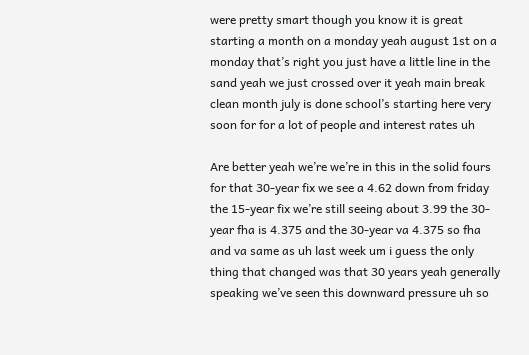were pretty smart though you know it is great starting a month on a monday yeah august 1st on a monday that’s right you just have a little line in the sand yeah we just crossed over it yeah main break clean month july is done school’s starting here very soon for for a lot of people and interest rates uh

Are better yeah we’re we’re in this in the solid fours for that 30-year fix we see a 4.62 down from friday the 15-year fix we’re still seeing about 3.99 the 30-year fha is 4.375 and the 30-year va 4.375 so fha and va same as uh last week um i guess the only thing that changed was that 30 years yeah generally speaking we’ve seen this downward pressure uh so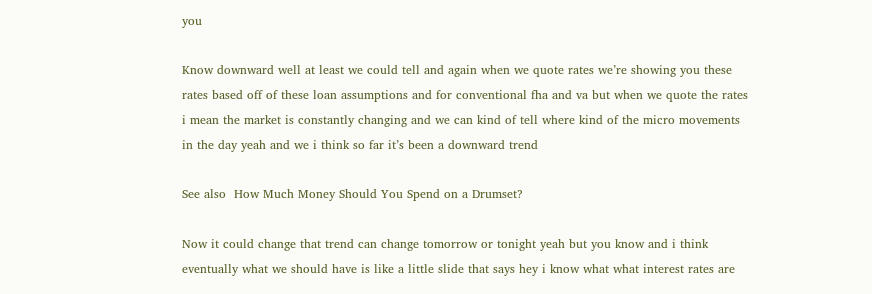you

Know downward well at least we could tell and again when we quote rates we’re showing you these rates based off of these loan assumptions and for conventional fha and va but when we quote the rates i mean the market is constantly changing and we can kind of tell where kind of the micro movements in the day yeah and we i think so far it’s been a downward trend

See also  How Much Money Should You Spend on a Drumset?

Now it could change that trend can change tomorrow or tonight yeah but you know and i think eventually what we should have is like a little slide that says hey i know what what interest rates are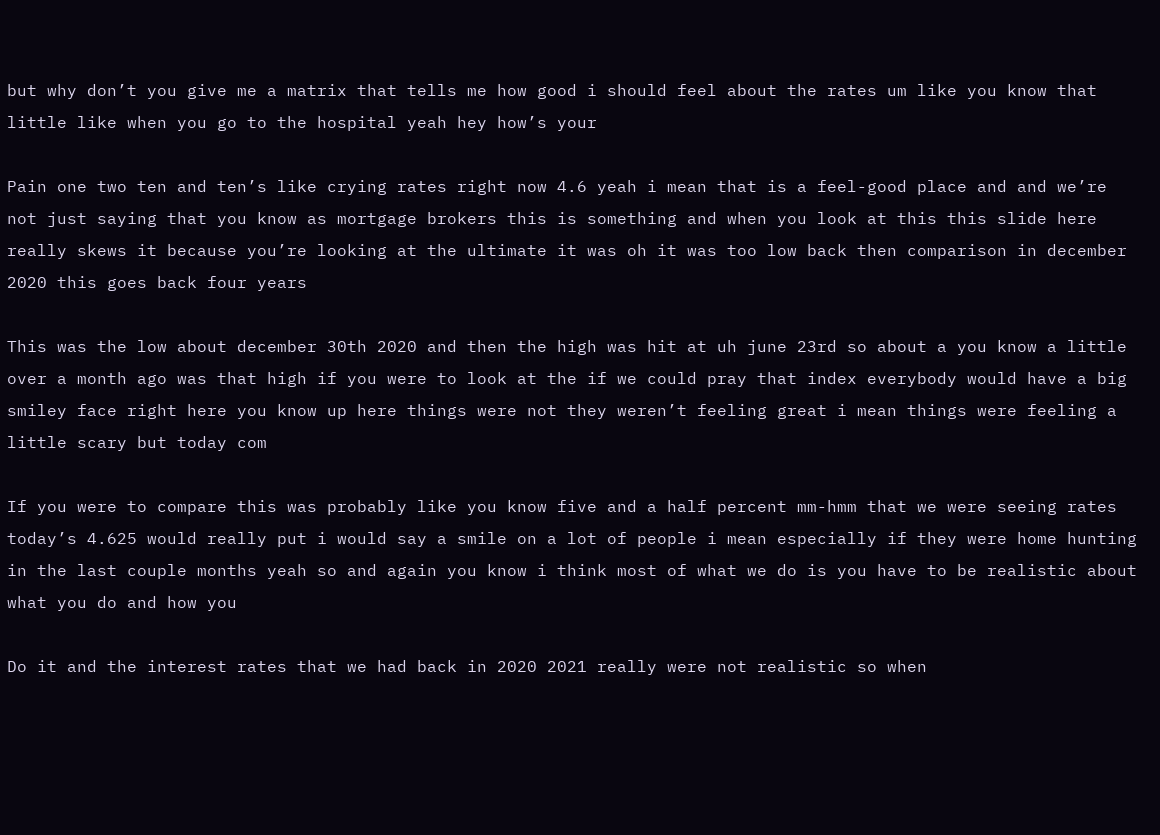but why don’t you give me a matrix that tells me how good i should feel about the rates um like you know that little like when you go to the hospital yeah hey how’s your

Pain one two ten and ten’s like crying rates right now 4.6 yeah i mean that is a feel-good place and and we’re not just saying that you know as mortgage brokers this is something and when you look at this this slide here really skews it because you’re looking at the ultimate it was oh it was too low back then comparison in december 2020 this goes back four years

This was the low about december 30th 2020 and then the high was hit at uh june 23rd so about a you know a little over a month ago was that high if you were to look at the if we could pray that index everybody would have a big smiley face right here you know up here things were not they weren’t feeling great i mean things were feeling a little scary but today com

If you were to compare this was probably like you know five and a half percent mm-hmm that we were seeing rates today’s 4.625 would really put i would say a smile on a lot of people i mean especially if they were home hunting in the last couple months yeah so and again you know i think most of what we do is you have to be realistic about what you do and how you

Do it and the interest rates that we had back in 2020 2021 really were not realistic so when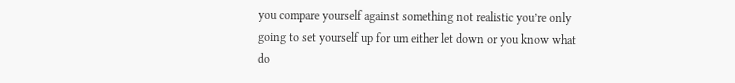you compare yourself against something not realistic you’re only going to set yourself up for um either let down or you know what do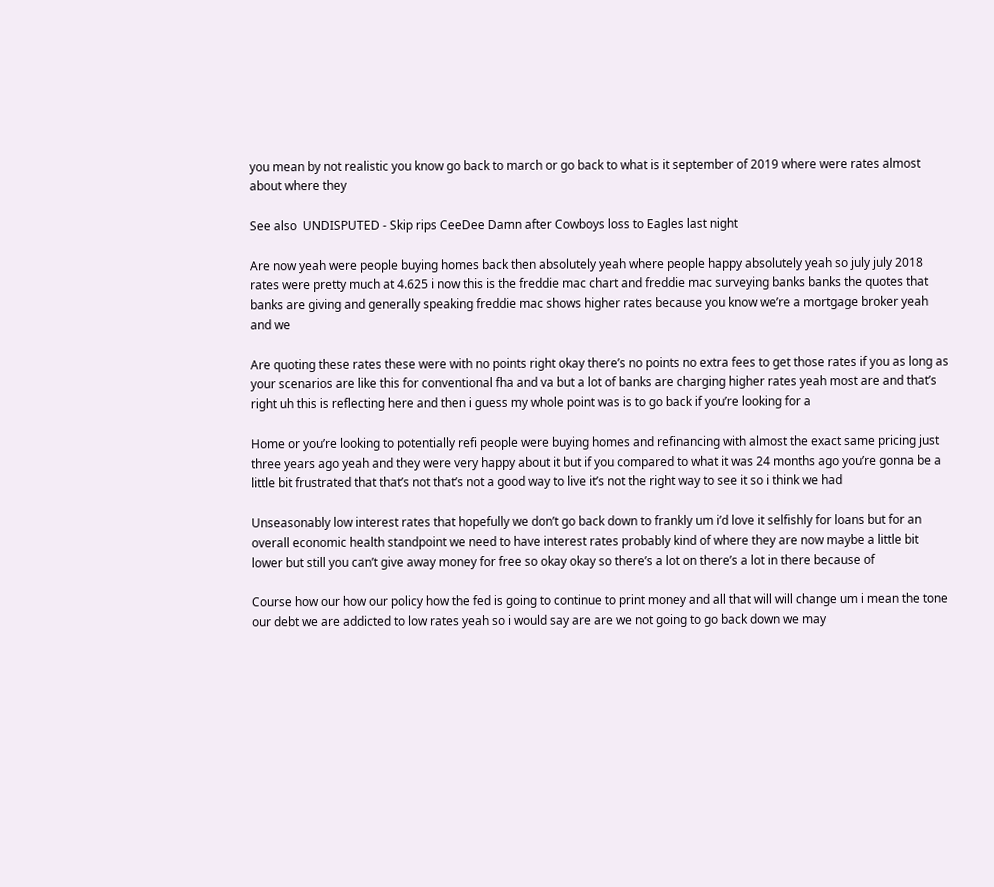you mean by not realistic you know go back to march or go back to what is it september of 2019 where were rates almost about where they

See also  UNDISPUTED - Skip rips CeeDee Damn after Cowboys loss to Eagles last night

Are now yeah were people buying homes back then absolutely yeah where people happy absolutely yeah so july july 2018 rates were pretty much at 4.625 i now this is the freddie mac chart and freddie mac surveying banks banks the quotes that banks are giving and generally speaking freddie mac shows higher rates because you know we’re a mortgage broker yeah and we

Are quoting these rates these were with no points right okay there’s no points no extra fees to get those rates if you as long as your scenarios are like this for conventional fha and va but a lot of banks are charging higher rates yeah most are and that’s right uh this is reflecting here and then i guess my whole point was is to go back if you’re looking for a

Home or you’re looking to potentially refi people were buying homes and refinancing with almost the exact same pricing just three years ago yeah and they were very happy about it but if you compared to what it was 24 months ago you’re gonna be a little bit frustrated that that’s not that’s not a good way to live it’s not the right way to see it so i think we had

Unseasonably low interest rates that hopefully we don’t go back down to frankly um i’d love it selfishly for loans but for an overall economic health standpoint we need to have interest rates probably kind of where they are now maybe a little bit lower but still you can’t give away money for free so okay okay so there’s a lot on there’s a lot in there because of

Course how our how our policy how the fed is going to continue to print money and all that will will change um i mean the tone our debt we are addicted to low rates yeah so i would say are are we not going to go back down we may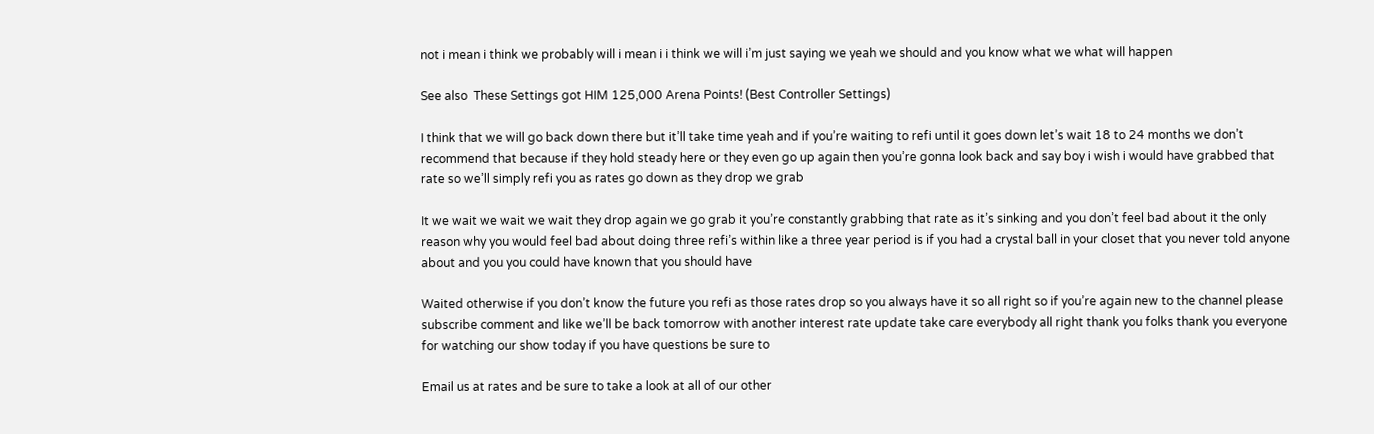not i mean i think we probably will i mean i i think we will i’m just saying we yeah we should and you know what we what will happen

See also  These Settings got HIM 125,000 Arena Points! (Best Controller Settings)

I think that we will go back down there but it’ll take time yeah and if you’re waiting to refi until it goes down let’s wait 18 to 24 months we don’t recommend that because if they hold steady here or they even go up again then you’re gonna look back and say boy i wish i would have grabbed that rate so we’ll simply refi you as rates go down as they drop we grab

It we wait we wait we wait they drop again we go grab it you’re constantly grabbing that rate as it’s sinking and you don’t feel bad about it the only reason why you would feel bad about doing three refi’s within like a three year period is if you had a crystal ball in your closet that you never told anyone about and you you could have known that you should have

Waited otherwise if you don’t know the future you refi as those rates drop so you always have it so all right so if you’re again new to the channel please subscribe comment and like we’ll be back tomorrow with another interest rate update take care everybody all right thank you folks thank you everyone for watching our show today if you have questions be sure to

Email us at rates and be sure to take a look at all of our other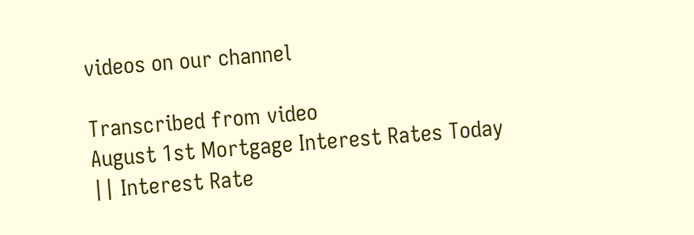videos on our channel

Transcribed from video
August 1st Mortgage Interest Rates Today || Interest Rate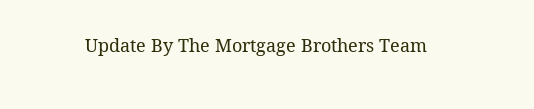Update By The Mortgage Brothers Team